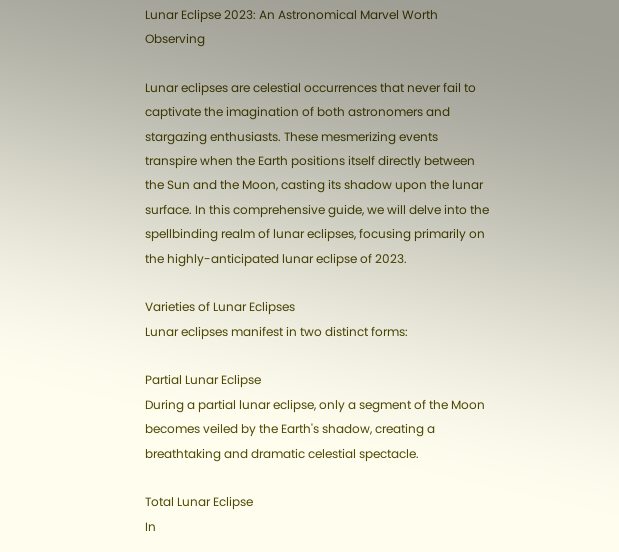Lunar Eclipse 2023: An Astronomical Marvel Worth Observing

Lunar eclipses are celestial occurrences that never fail to captivate the imagination of both astronomers and stargazing enthusiasts. These mesmerizing events transpire when the Earth positions itself directly between the Sun and the Moon, casting its shadow upon the lunar surface. In this comprehensive guide, we will delve into the spellbinding realm of lunar eclipses, focusing primarily on the highly-anticipated lunar eclipse of 2023.

Varieties of Lunar Eclipses
Lunar eclipses manifest in two distinct forms:

Partial Lunar Eclipse
During a partial lunar eclipse, only a segment of the Moon becomes veiled by the Earth's shadow, creating a breathtaking and dramatic celestial spectacle.

Total Lunar Eclipse
In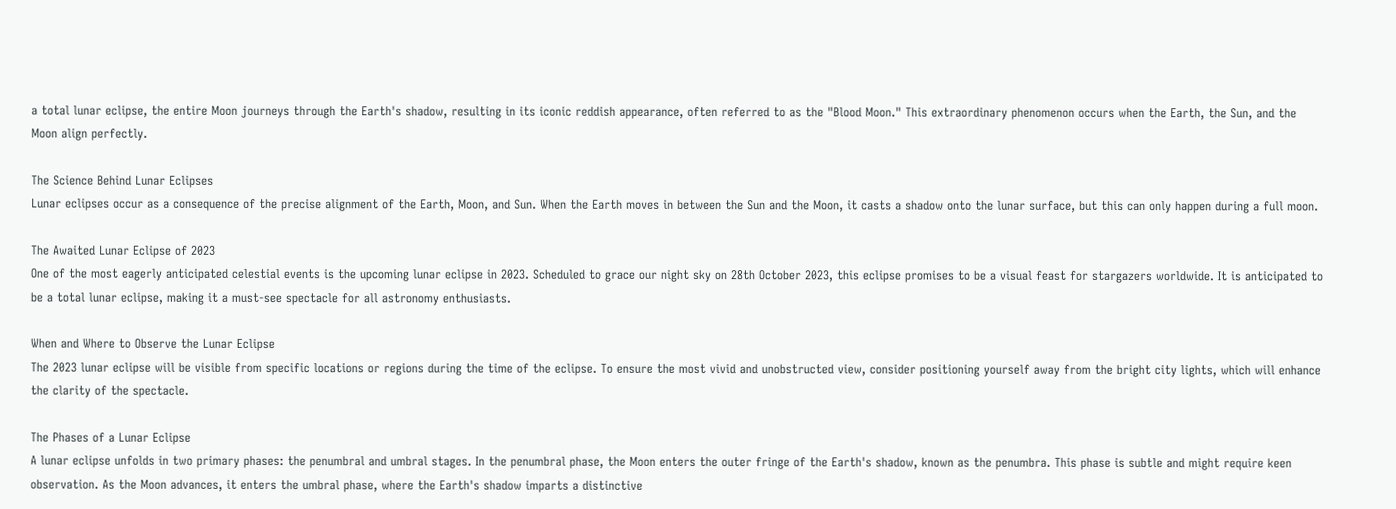a total lunar eclipse, the entire Moon journeys through the Earth's shadow, resulting in its iconic reddish appearance, often referred to as the "Blood Moon." This extraordinary phenomenon occurs when the Earth, the Sun, and the Moon align perfectly.

The Science Behind Lunar Eclipses
Lunar eclipses occur as a consequence of the precise alignment of the Earth, Moon, and Sun. When the Earth moves in between the Sun and the Moon, it casts a shadow onto the lunar surface, but this can only happen during a full moon.

The Awaited Lunar Eclipse of 2023
One of the most eagerly anticipated celestial events is the upcoming lunar eclipse in 2023. Scheduled to grace our night sky on 28th October 2023, this eclipse promises to be a visual feast for stargazers worldwide. It is anticipated to be a total lunar eclipse, making it a must-see spectacle for all astronomy enthusiasts.

When and Where to Observe the Lunar Eclipse
The 2023 lunar eclipse will be visible from specific locations or regions during the time of the eclipse. To ensure the most vivid and unobstructed view, consider positioning yourself away from the bright city lights, which will enhance the clarity of the spectacle.

The Phases of a Lunar Eclipse
A lunar eclipse unfolds in two primary phases: the penumbral and umbral stages. In the penumbral phase, the Moon enters the outer fringe of the Earth's shadow, known as the penumbra. This phase is subtle and might require keen observation. As the Moon advances, it enters the umbral phase, where the Earth's shadow imparts a distinctive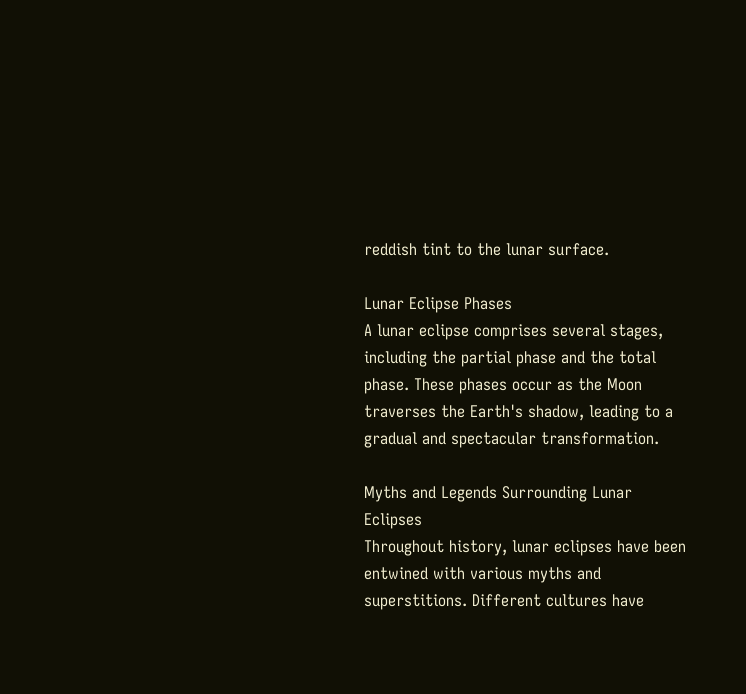reddish tint to the lunar surface.

Lunar Eclipse Phases
A lunar eclipse comprises several stages, including the partial phase and the total phase. These phases occur as the Moon traverses the Earth's shadow, leading to a gradual and spectacular transformation.

Myths and Legends Surrounding Lunar Eclipses
Throughout history, lunar eclipses have been entwined with various myths and superstitions. Different cultures have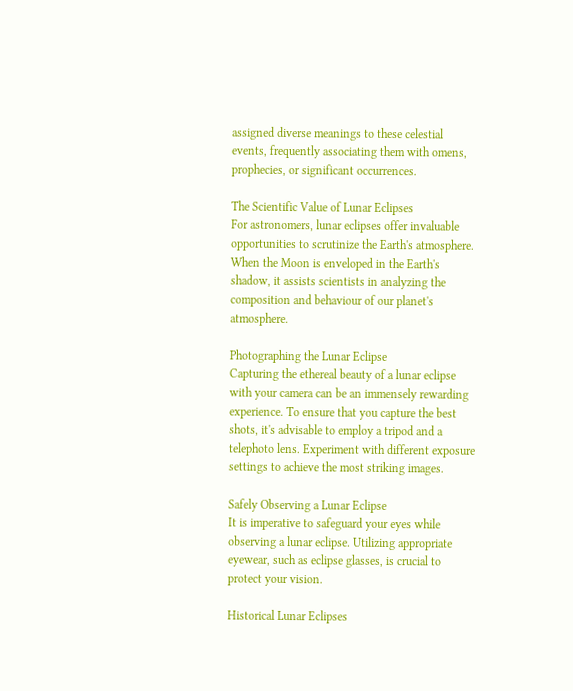assigned diverse meanings to these celestial events, frequently associating them with omens, prophecies, or significant occurrences.

The Scientific Value of Lunar Eclipses
For astronomers, lunar eclipses offer invaluable opportunities to scrutinize the Earth's atmosphere. When the Moon is enveloped in the Earth's shadow, it assists scientists in analyzing the composition and behaviour of our planet's atmosphere.

Photographing the Lunar Eclipse
Capturing the ethereal beauty of a lunar eclipse with your camera can be an immensely rewarding experience. To ensure that you capture the best shots, it's advisable to employ a tripod and a telephoto lens. Experiment with different exposure settings to achieve the most striking images.

Safely Observing a Lunar Eclipse
It is imperative to safeguard your eyes while observing a lunar eclipse. Utilizing appropriate eyewear, such as eclipse glasses, is crucial to protect your vision.

Historical Lunar Eclipses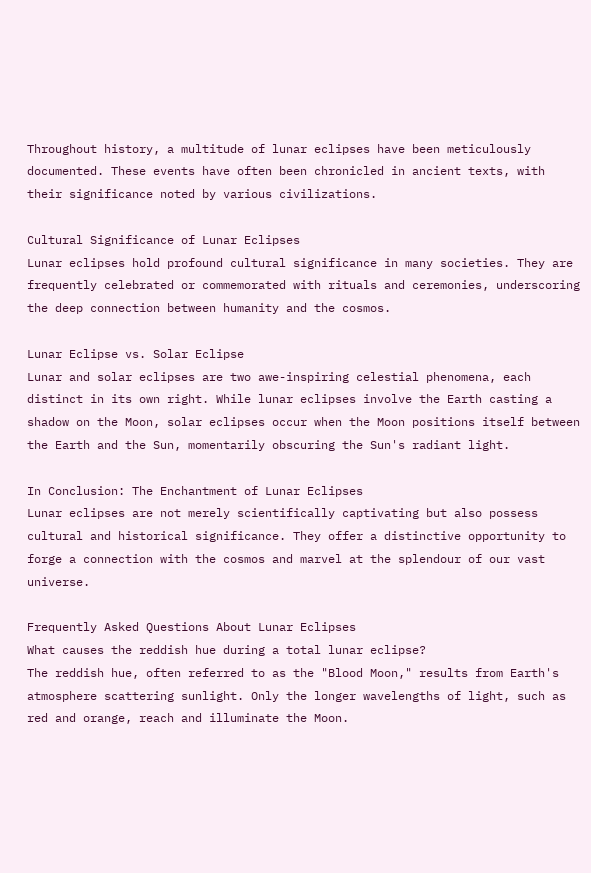Throughout history, a multitude of lunar eclipses have been meticulously documented. These events have often been chronicled in ancient texts, with their significance noted by various civilizations.

Cultural Significance of Lunar Eclipses
Lunar eclipses hold profound cultural significance in many societies. They are frequently celebrated or commemorated with rituals and ceremonies, underscoring the deep connection between humanity and the cosmos.

Lunar Eclipse vs. Solar Eclipse
Lunar and solar eclipses are two awe-inspiring celestial phenomena, each distinct in its own right. While lunar eclipses involve the Earth casting a shadow on the Moon, solar eclipses occur when the Moon positions itself between the Earth and the Sun, momentarily obscuring the Sun's radiant light.

In Conclusion: The Enchantment of Lunar Eclipses
Lunar eclipses are not merely scientifically captivating but also possess cultural and historical significance. They offer a distinctive opportunity to forge a connection with the cosmos and marvel at the splendour of our vast universe.

Frequently Asked Questions About Lunar Eclipses
What causes the reddish hue during a total lunar eclipse?
The reddish hue, often referred to as the "Blood Moon," results from Earth's atmosphere scattering sunlight. Only the longer wavelengths of light, such as red and orange, reach and illuminate the Moon.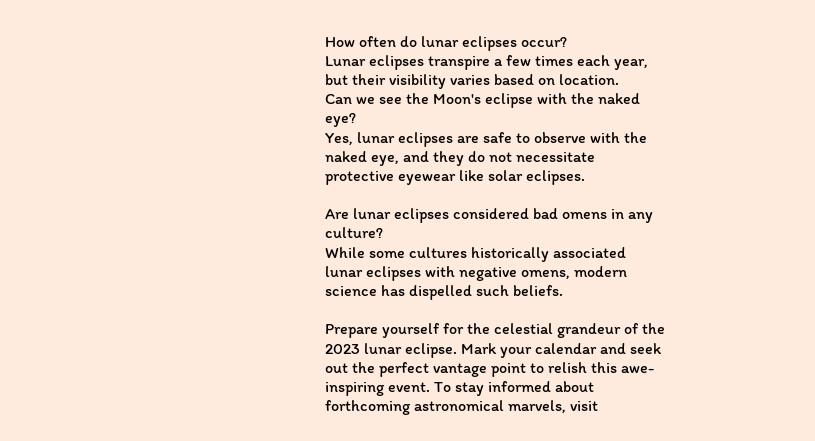How often do lunar eclipses occur?
Lunar eclipses transpire a few times each year, but their visibility varies based on location.
Can we see the Moon's eclipse with the naked eye?
Yes, lunar eclipses are safe to observe with the naked eye, and they do not necessitate protective eyewear like solar eclipses.

Are lunar eclipses considered bad omens in any culture?
While some cultures historically associated lunar eclipses with negative omens, modern science has dispelled such beliefs.

Prepare yourself for the celestial grandeur of the 2023 lunar eclipse. Mark your calendar and seek out the perfect vantage point to relish this awe-inspiring event. To stay informed about forthcoming astronomical marvels, visit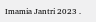Imamia Jantri 2023 .